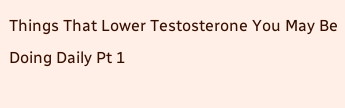Things That Lower Testosterone You May Be Doing Daily Pt 1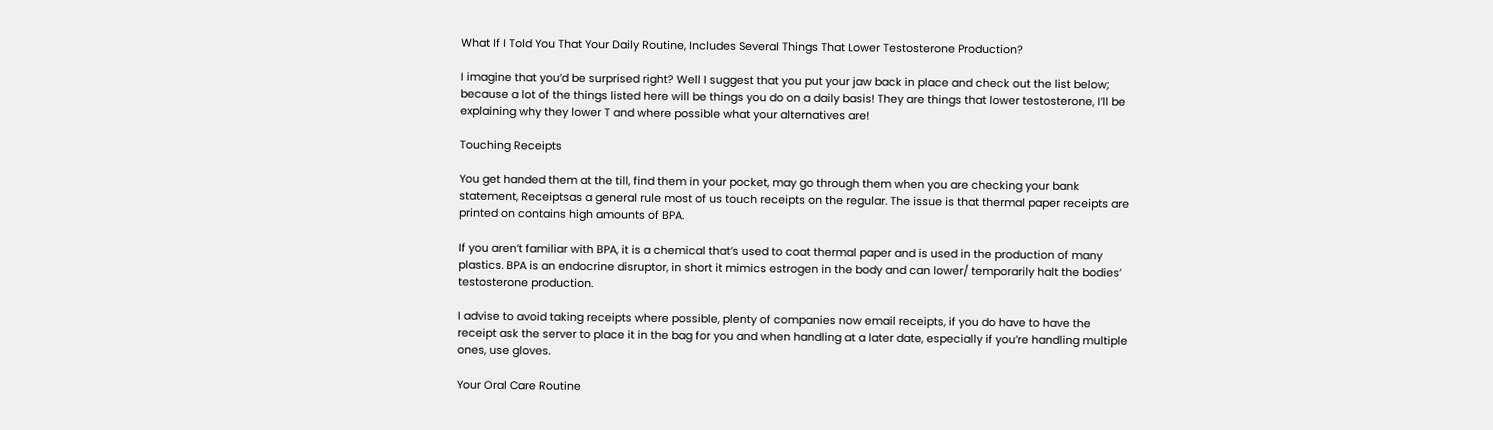What If I Told You That Your Daily Routine, Includes Several Things That Lower Testosterone Production?

I imagine that you’d be surprised right? Well I suggest that you put your jaw back in place and check out the list below; because a lot of the things listed here will be things you do on a daily basis! They are things that lower testosterone, I’ll be explaining why they lower T and where possible what your alternatives are!

Touching Receipts

You get handed them at the till, find them in your pocket, may go through them when you are checking your bank statement, Receiptsas a general rule most of us touch receipts on the regular. The issue is that thermal paper receipts are printed on contains high amounts of BPA.

If you aren’t familiar with BPA, it is a chemical that’s used to coat thermal paper and is used in the production of many plastics. BPA is an endocrine disruptor, in short it mimics estrogen in the body and can lower/ temporarily halt the bodies’ testosterone production.

I advise to avoid taking receipts where possible, plenty of companies now email receipts, if you do have to have the receipt ask the server to place it in the bag for you and when handling at a later date, especially if you’re handling multiple ones, use gloves.

Your Oral Care Routine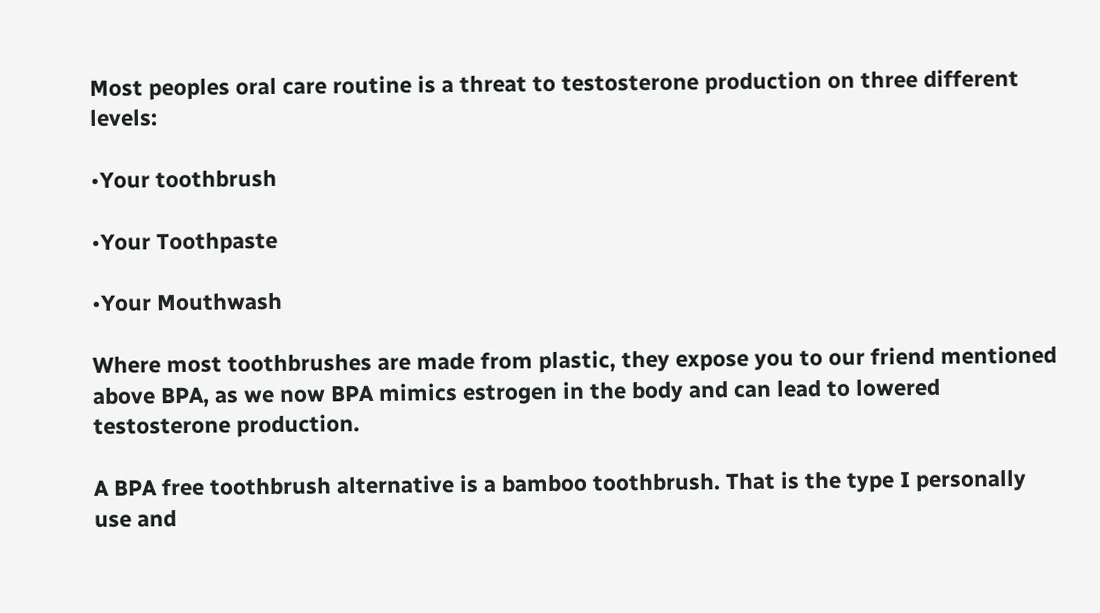Most peoples oral care routine is a threat to testosterone production on three different levels:

•Your toothbrush

•Your Toothpaste

•Your Mouthwash

Where most toothbrushes are made from plastic, they expose you to our friend mentioned above BPA, as we now BPA mimics estrogen in the body and can lead to lowered testosterone production.

A BPA free toothbrush alternative is a bamboo toothbrush. That is the type I personally use and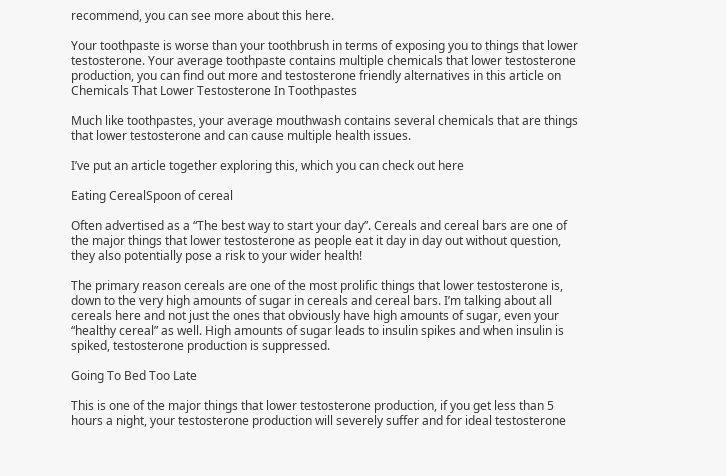recommend, you can see more about this here.

Your toothpaste is worse than your toothbrush in terms of exposing you to things that lower testosterone. Your average toothpaste contains multiple chemicals that lower testosterone production, you can find out more and testosterone friendly alternatives in this article on Chemicals That Lower Testosterone In Toothpastes

Much like toothpastes, your average mouthwash contains several chemicals that are things that lower testosterone and can cause multiple health issues.

I’ve put an article together exploring this, which you can check out here

Eating CerealSpoon of cereal

Often advertised as a “The best way to start your day”. Cereals and cereal bars are one of the major things that lower testosterone as people eat it day in day out without question, they also potentially pose a risk to your wider health!

The primary reason cereals are one of the most prolific things that lower testosterone is, down to the very high amounts of sugar in cereals and cereal bars. I’m talking about all cereals here and not just the ones that obviously have high amounts of sugar, even your “healthy cereal” as well. High amounts of sugar leads to insulin spikes and when insulin is spiked, testosterone production is suppressed.

Going To Bed Too Late

This is one of the major things that lower testosterone production, if you get less than 5 hours a night, your testosterone production will severely suffer and for ideal testosterone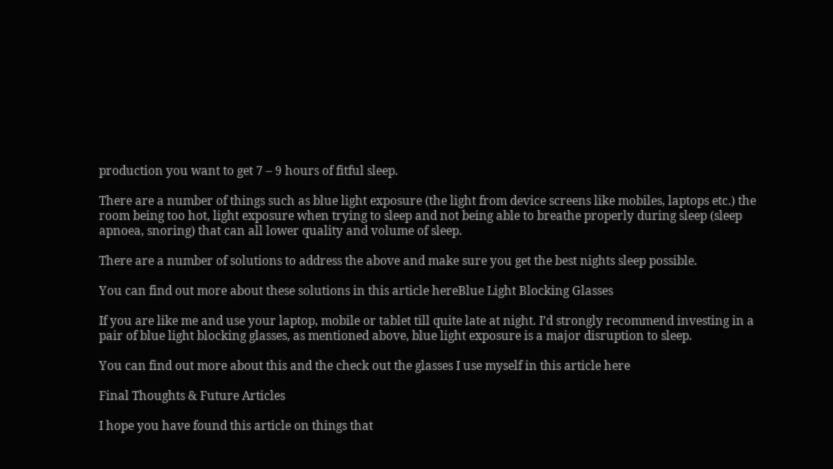production you want to get 7 – 9 hours of fitful sleep.

There are a number of things such as blue light exposure (the light from device screens like mobiles, laptops etc.) the room being too hot, light exposure when trying to sleep and not being able to breathe properly during sleep (sleep apnoea, snoring) that can all lower quality and volume of sleep.

There are a number of solutions to address the above and make sure you get the best nights sleep possible.

You can find out more about these solutions in this article hereBlue Light Blocking Glasses

If you are like me and use your laptop, mobile or tablet till quite late at night. I’d strongly recommend investing in a pair of blue light blocking glasses, as mentioned above, blue light exposure is a major disruption to sleep.

You can find out more about this and the check out the glasses I use myself in this article here

Final Thoughts & Future Articles

I hope you have found this article on things that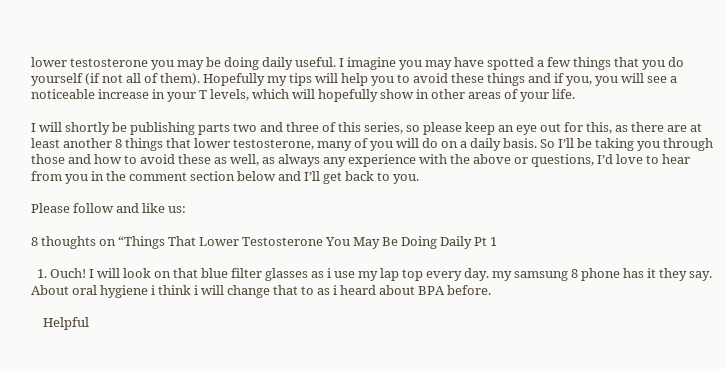lower testosterone you may be doing daily useful. I imagine you may have spotted a few things that you do yourself (if not all of them). Hopefully my tips will help you to avoid these things and if you, you will see a noticeable increase in your T levels, which will hopefully show in other areas of your life.

I will shortly be publishing parts two and three of this series, so please keep an eye out for this, as there are at least another 8 things that lower testosterone, many of you will do on a daily basis. So I’ll be taking you through those and how to avoid these as well, as always any experience with the above or questions, I’d love to hear from you in the comment section below and I’ll get back to you.

Please follow and like us:

8 thoughts on “Things That Lower Testosterone You May Be Doing Daily Pt 1

  1. Ouch! I will look on that blue filter glasses as i use my lap top every day. my samsung 8 phone has it they say. About oral hygiene i think i will change that to as i heard about BPA before.

    Helpful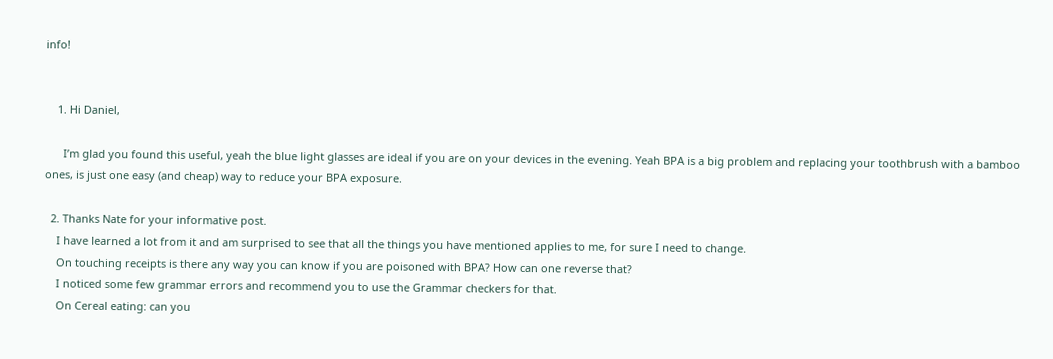info!


    1. Hi Daniel,

      I’m glad you found this useful, yeah the blue light glasses are ideal if you are on your devices in the evening. Yeah BPA is a big problem and replacing your toothbrush with a bamboo ones, is just one easy (and cheap) way to reduce your BPA exposure.

  2. Thanks Nate for your informative post.
    I have learned a lot from it and am surprised to see that all the things you have mentioned applies to me, for sure I need to change.
    On touching receipts is there any way you can know if you are poisoned with BPA? How can one reverse that?
    I noticed some few grammar errors and recommend you to use the Grammar checkers for that.
    On Cereal eating: can you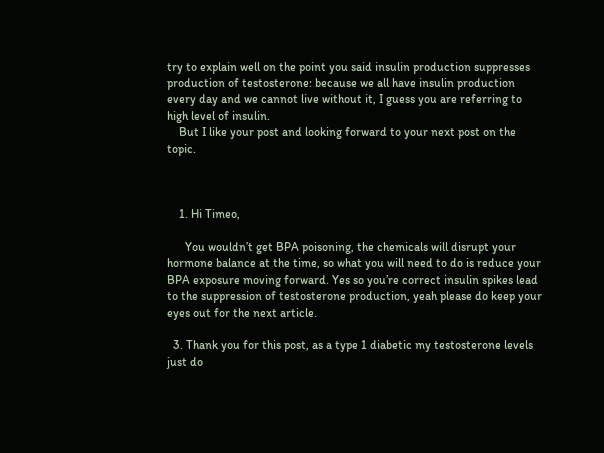try to explain well on the point you said insulin production suppresses production of testosterone: because we all have insulin production every day and we cannot live without it, I guess you are referring to high level of insulin.
    But I like your post and looking forward to your next post on the topic.



    1. Hi Timeo,

      You wouldn’t get BPA poisoning, the chemicals will disrupt your hormone balance at the time, so what you will need to do is reduce your BPA exposure moving forward. Yes so you’re correct insulin spikes lead to the suppression of testosterone production, yeah please do keep your eyes out for the next article.

  3. Thank you for this post, as a type 1 diabetic my testosterone levels just do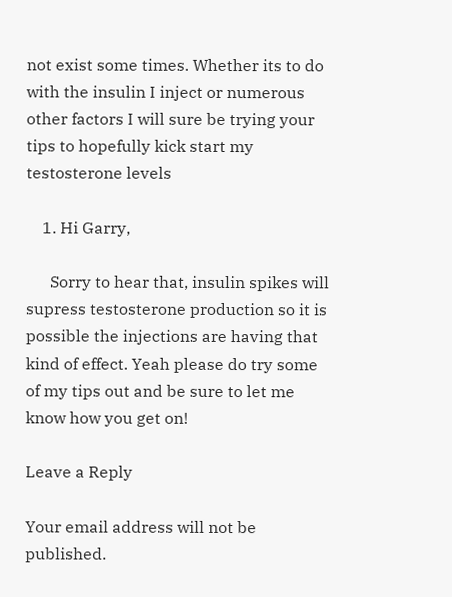not exist some times. Whether its to do with the insulin I inject or numerous other factors I will sure be trying your tips to hopefully kick start my testosterone levels

    1. Hi Garry,

      Sorry to hear that, insulin spikes will supress testosterone production so it is possible the injections are having that kind of effect. Yeah please do try some of my tips out and be sure to let me know how you get on!

Leave a Reply

Your email address will not be published.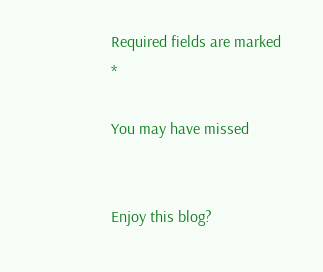Required fields are marked *

You may have missed


Enjoy this blog?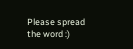Please spread the word :)